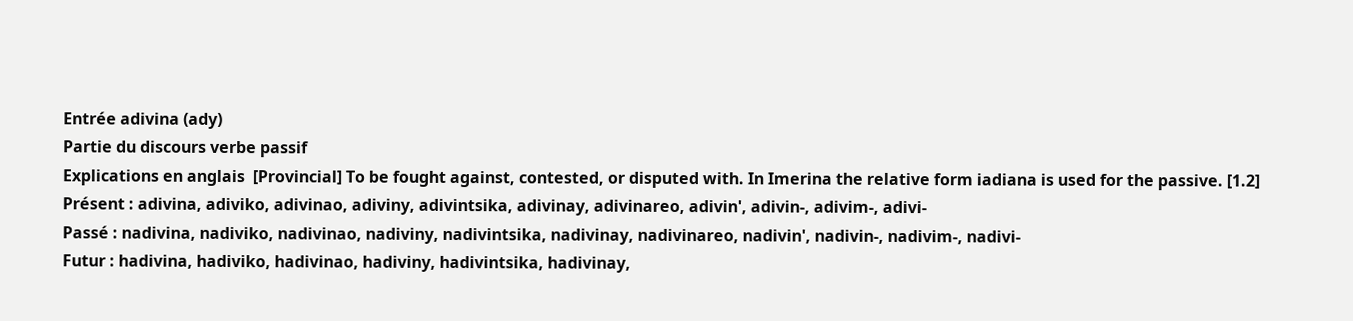Entrée adivina (ady)
Partie du discours verbe passif
Explications en anglais  [Provincial] To be fought against, contested, or disputed with. In Imerina the relative form iadiana is used for the passive. [1.2]
Présent : adivina, adiviko, adivinao, adiviny, adivintsika, adivinay, adivinareo, adivin', adivin-, adivim-, adivi-
Passé : nadivina, nadiviko, nadivinao, nadiviny, nadivintsika, nadivinay, nadivinareo, nadivin', nadivin-, nadivim-, nadivi-
Futur : hadivina, hadiviko, hadivinao, hadiviny, hadivintsika, hadivinay,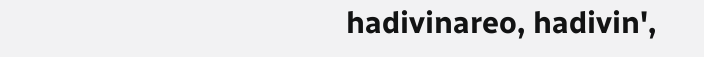hadivinareo, hadivin',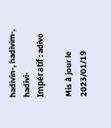hadivin-, hadivim-, hadivi-
Impératif : adivo

Mis à jour le 2023/01/19